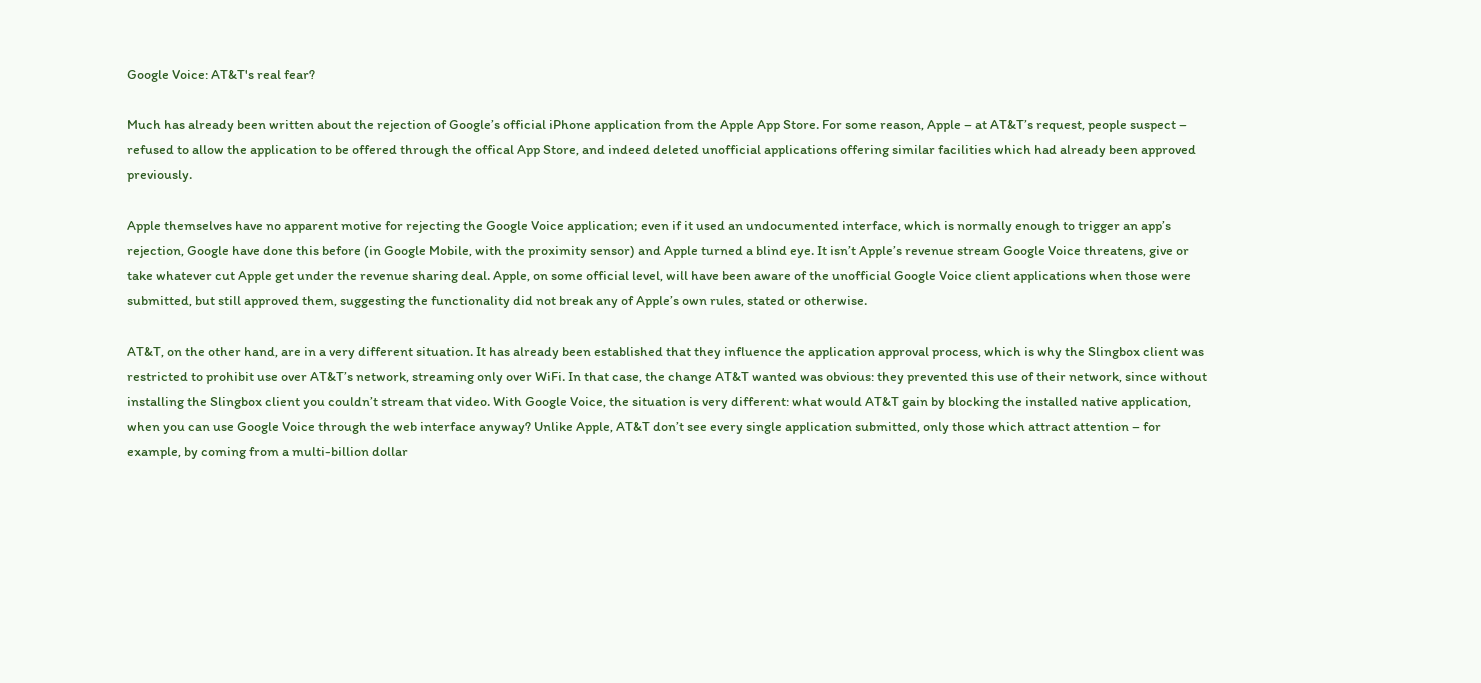Google Voice: AT&T's real fear?

Much has already been written about the rejection of Google’s official iPhone application from the Apple App Store. For some reason, Apple – at AT&T’s request, people suspect – refused to allow the application to be offered through the offical App Store, and indeed deleted unofficial applications offering similar facilities which had already been approved previously.

Apple themselves have no apparent motive for rejecting the Google Voice application; even if it used an undocumented interface, which is normally enough to trigger an app’s rejection, Google have done this before (in Google Mobile, with the proximity sensor) and Apple turned a blind eye. It isn’t Apple’s revenue stream Google Voice threatens, give or take whatever cut Apple get under the revenue sharing deal. Apple, on some official level, will have been aware of the unofficial Google Voice client applications when those were submitted, but still approved them, suggesting the functionality did not break any of Apple’s own rules, stated or otherwise.

AT&T, on the other hand, are in a very different situation. It has already been established that they influence the application approval process, which is why the Slingbox client was restricted to prohibit use over AT&T’s network, streaming only over WiFi. In that case, the change AT&T wanted was obvious: they prevented this use of their network, since without installing the Slingbox client you couldn’t stream that video. With Google Voice, the situation is very different: what would AT&T gain by blocking the installed native application, when you can use Google Voice through the web interface anyway? Unlike Apple, AT&T don’t see every single application submitted, only those which attract attention – for example, by coming from a multi-billion dollar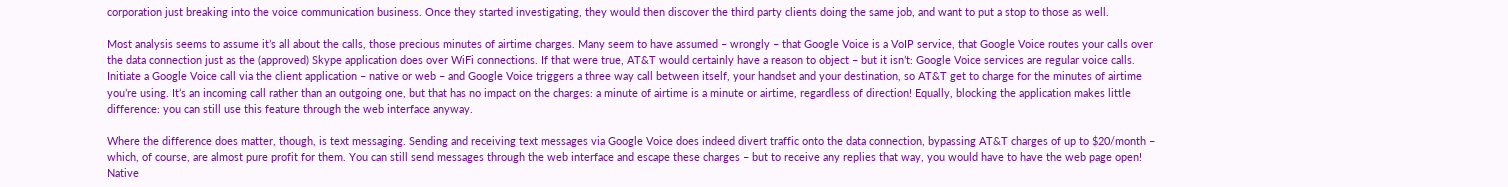corporation just breaking into the voice communication business. Once they started investigating, they would then discover the third party clients doing the same job, and want to put a stop to those as well.

Most analysis seems to assume it’s all about the calls, those precious minutes of airtime charges. Many seem to have assumed – wrongly – that Google Voice is a VoIP service, that Google Voice routes your calls over the data connection just as the (approved) Skype application does over WiFi connections. If that were true, AT&T would certainly have a reason to object – but it isn’t: Google Voice services are regular voice calls. Initiate a Google Voice call via the client application – native or web – and Google Voice triggers a three way call between itself, your handset and your destination, so AT&T get to charge for the minutes of airtime you’re using. It’s an incoming call rather than an outgoing one, but that has no impact on the charges: a minute of airtime is a minute or airtime, regardless of direction! Equally, blocking the application makes little difference: you can still use this feature through the web interface anyway.

Where the difference does matter, though, is text messaging. Sending and receiving text messages via Google Voice does indeed divert traffic onto the data connection, bypassing AT&T charges of up to $20/month – which, of course, are almost pure profit for them. You can still send messages through the web interface and escape these charges – but to receive any replies that way, you would have to have the web page open! Native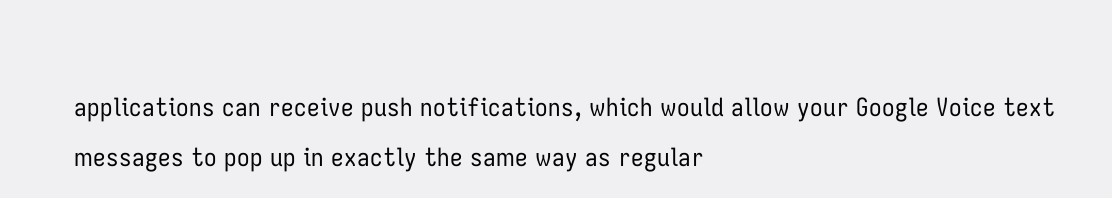applications can receive push notifications, which would allow your Google Voice text messages to pop up in exactly the same way as regular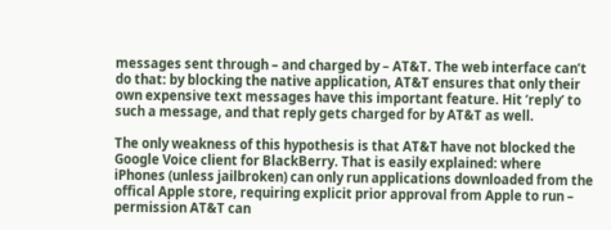messages sent through – and charged by – AT&T. The web interface can’t do that: by blocking the native application, AT&T ensures that only their own expensive text messages have this important feature. Hit ‘reply’ to such a message, and that reply gets charged for by AT&T as well.

The only weakness of this hypothesis is that AT&T have not blocked the Google Voice client for BlackBerry. That is easily explained: where iPhones (unless jailbroken) can only run applications downloaded from the offical Apple store, requiring explicit prior approval from Apple to run – permission AT&T can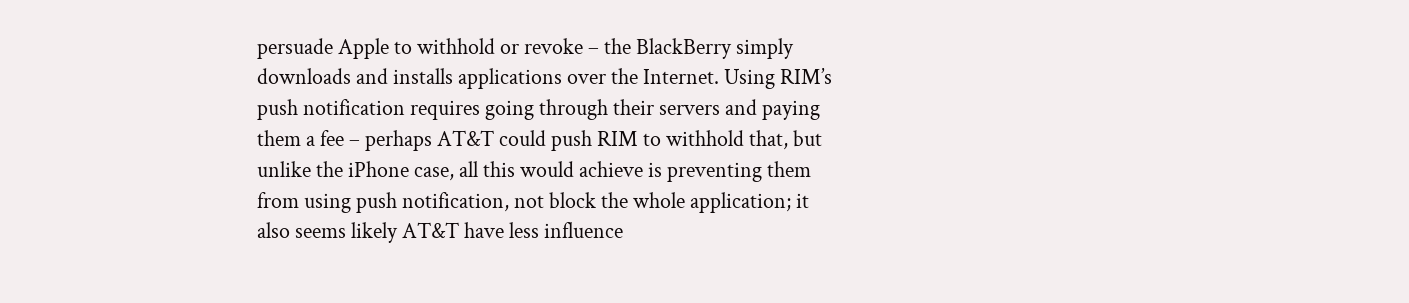persuade Apple to withhold or revoke – the BlackBerry simply downloads and installs applications over the Internet. Using RIM’s push notification requires going through their servers and paying them a fee – perhaps AT&T could push RIM to withhold that, but unlike the iPhone case, all this would achieve is preventing them from using push notification, not block the whole application; it also seems likely AT&T have less influence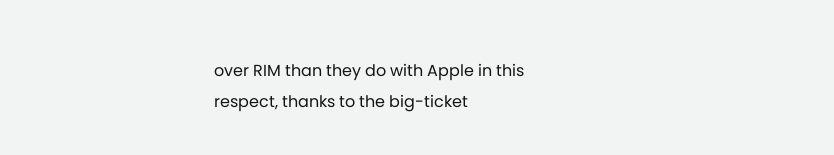over RIM than they do with Apple in this respect, thanks to the big-ticket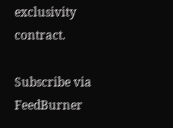exclusivity contract.

Subscribe via FeedBurner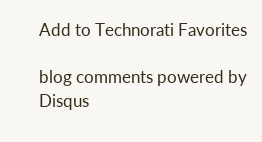Add to Technorati Favorites

blog comments powered by Disqus